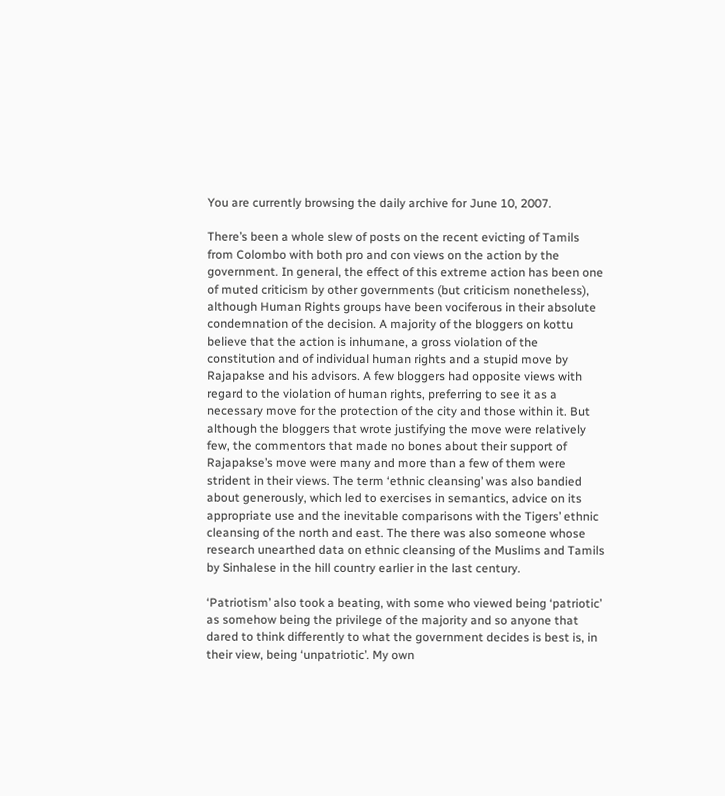You are currently browsing the daily archive for June 10, 2007.

There’s been a whole slew of posts on the recent evicting of Tamils from Colombo with both pro and con views on the action by the government. In general, the effect of this extreme action has been one of muted criticism by other governments (but criticism nonetheless), although Human Rights groups have been vociferous in their absolute condemnation of the decision. A majority of the bloggers on kottu believe that the action is inhumane, a gross violation of the constitution and of individual human rights and a stupid move by Rajapakse and his advisors. A few bloggers had opposite views with regard to the violation of human rights, preferring to see it as a necessary move for the protection of the city and those within it. But although the bloggers that wrote justifying the move were relatively few, the commentors that made no bones about their support of Rajapakse’s move were many and more than a few of them were strident in their views. The term ‘ethnic cleansing’ was also bandied about generously, which led to exercises in semantics, advice on its appropriate use and the inevitable comparisons with the Tigers’ ethnic cleansing of the north and east. The there was also someone whose research unearthed data on ethnic cleansing of the Muslims and Tamils by Sinhalese in the hill country earlier in the last century.

‘Patriotism’ also took a beating, with some who viewed being ‘patriotic’ as somehow being the privilege of the majority and so anyone that dared to think differently to what the government decides is best is, in their view, being ‘unpatriotic’. My own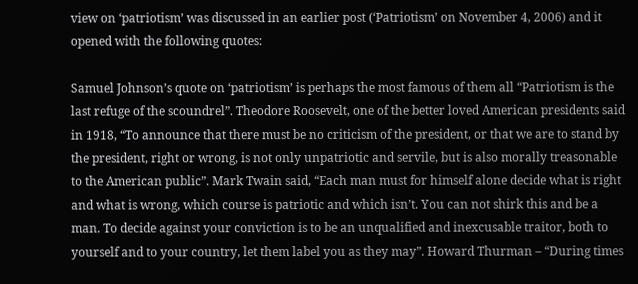view on ‘patriotism’ was discussed in an earlier post (‘Patriotism’ on November 4, 2006) and it opened with the following quotes:

Samuel Johnson’s quote on ‘patriotism’ is perhaps the most famous of them all “Patriotism is the last refuge of the scoundrel”. Theodore Roosevelt, one of the better loved American presidents said in 1918, “To announce that there must be no criticism of the president, or that we are to stand by the president, right or wrong, is not only unpatriotic and servile, but is also morally treasonable to the American public”. Mark Twain said, “Each man must for himself alone decide what is right and what is wrong, which course is patriotic and which isn’t. You can not shirk this and be a man. To decide against your conviction is to be an unqualified and inexcusable traitor, both to yourself and to your country, let them label you as they may”. Howard Thurman – “During times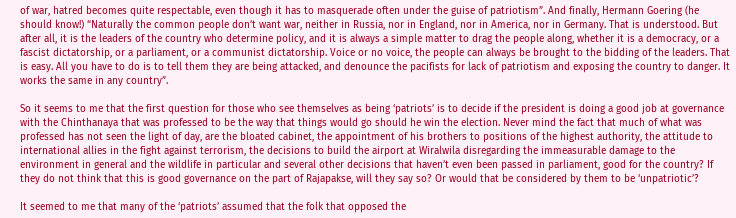of war, hatred becomes quite respectable, even though it has to masquerade often under the guise of patriotism”. And finally, Hermann Goering (he should know!) “Naturally the common people don’t want war, neither in Russia, nor in England, nor in America, nor in Germany. That is understood. But after all, it is the leaders of the country who determine policy, and it is always a simple matter to drag the people along, whether it is a democracy, or a fascist dictatorship, or a parliament, or a communist dictatorship. Voice or no voice, the people can always be brought to the bidding of the leaders. That is easy. All you have to do is to tell them they are being attacked, and denounce the pacifists for lack of patriotism and exposing the country to danger. It works the same in any country”.

So it seems to me that the first question for those who see themselves as being ‘patriots’ is to decide if the president is doing a good job at governance with the Chinthanaya that was professed to be the way that things would go should he win the election. Never mind the fact that much of what was professed has not seen the light of day, are the bloated cabinet, the appointment of his brothers to positions of the highest authority, the attitude to international allies in the fight against terrorism, the decisions to build the airport at Wiralwila disregarding the immeasurable damage to the environment in general and the wildlife in particular and several other decisions that haven’t even been passed in parliament, good for the country? If they do not think that this is good governance on the part of Rajapakse, will they say so? Or would that be considered by them to be ‘unpatriotic’?

It seemed to me that many of the ‘patriots’ assumed that the folk that opposed the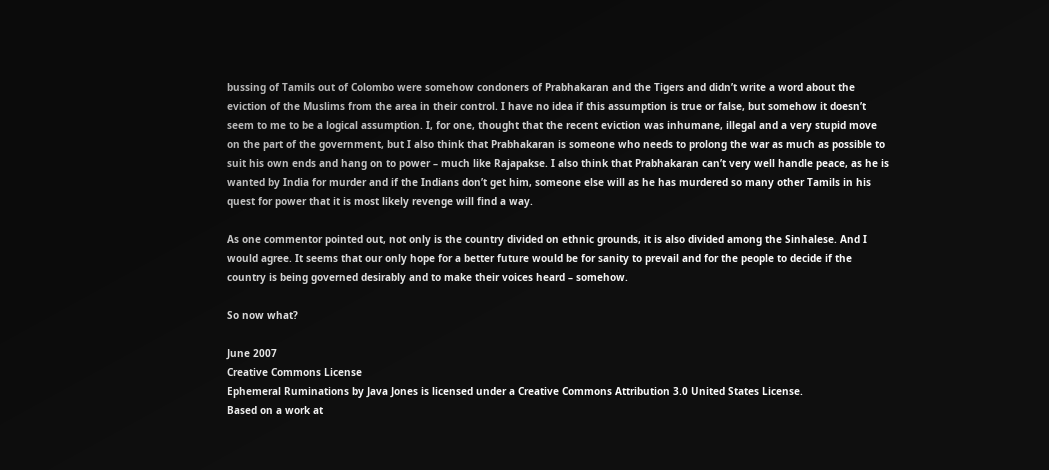bussing of Tamils out of Colombo were somehow condoners of Prabhakaran and the Tigers and didn’t write a word about the eviction of the Muslims from the area in their control. I have no idea if this assumption is true or false, but somehow it doesn’t seem to me to be a logical assumption. I, for one, thought that the recent eviction was inhumane, illegal and a very stupid move on the part of the government, but I also think that Prabhakaran is someone who needs to prolong the war as much as possible to suit his own ends and hang on to power – much like Rajapakse. I also think that Prabhakaran can’t very well handle peace, as he is wanted by India for murder and if the Indians don’t get him, someone else will as he has murdered so many other Tamils in his quest for power that it is most likely revenge will find a way.

As one commentor pointed out, not only is the country divided on ethnic grounds, it is also divided among the Sinhalese. And I would agree. It seems that our only hope for a better future would be for sanity to prevail and for the people to decide if the country is being governed desirably and to make their voices heard – somehow.

So now what?

June 2007
Creative Commons License
Ephemeral Ruminations by Java Jones is licensed under a Creative Commons Attribution 3.0 United States License.
Based on a work at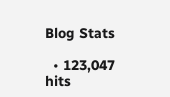Blog Stats

  • 123,047 hits